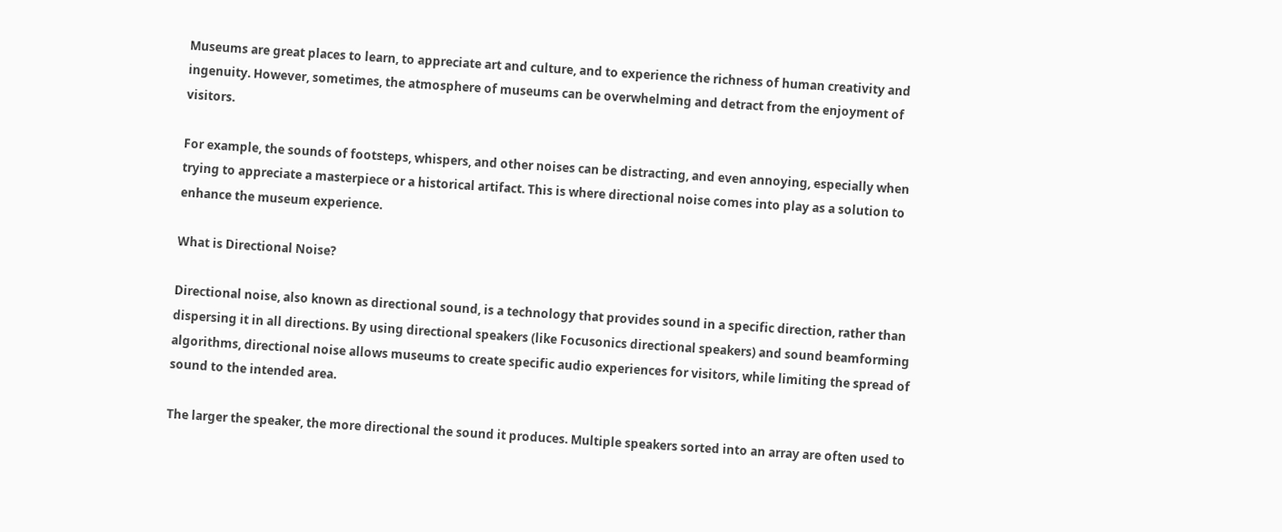Museums are great places to learn, to appreciate art and culture, and to experience the richness of human creativity and ingenuity. However, sometimes, the atmosphere of museums can be overwhelming and detract from the enjoyment of visitors.

For example, the sounds of footsteps, whispers, and other noises can be distracting, and even annoying, especially when trying to appreciate a masterpiece or a historical artifact. This is where directional noise comes into play as a solution to enhance the museum experience.

What is Directional Noise?

Directional noise, also known as directional sound, is a technology that provides sound in a specific direction, rather than dispersing it in all directions. By using directional speakers (like Focusonics directional speakers) and sound beamforming algorithms, directional noise allows museums to create specific audio experiences for visitors, while limiting the spread of sound to the intended area.

The larger the speaker, the more directional the sound it produces. Multiple speakers sorted into an array are often used to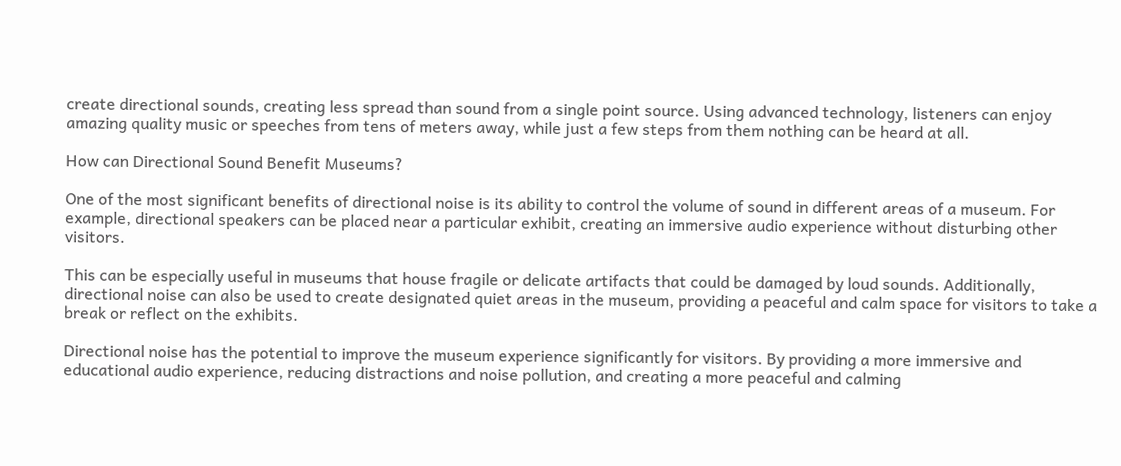create directional sounds, creating less spread than sound from a single point source. Using advanced technology, listeners can enjoy amazing quality music or speeches from tens of meters away, while just a few steps from them nothing can be heard at all.

How can Directional Sound Benefit Museums?

One of the most significant benefits of directional noise is its ability to control the volume of sound in different areas of a museum. For example, directional speakers can be placed near a particular exhibit, creating an immersive audio experience without disturbing other visitors.

This can be especially useful in museums that house fragile or delicate artifacts that could be damaged by loud sounds. Additionally, directional noise can also be used to create designated quiet areas in the museum, providing a peaceful and calm space for visitors to take a break or reflect on the exhibits.

Directional noise has the potential to improve the museum experience significantly for visitors. By providing a more immersive and educational audio experience, reducing distractions and noise pollution, and creating a more peaceful and calming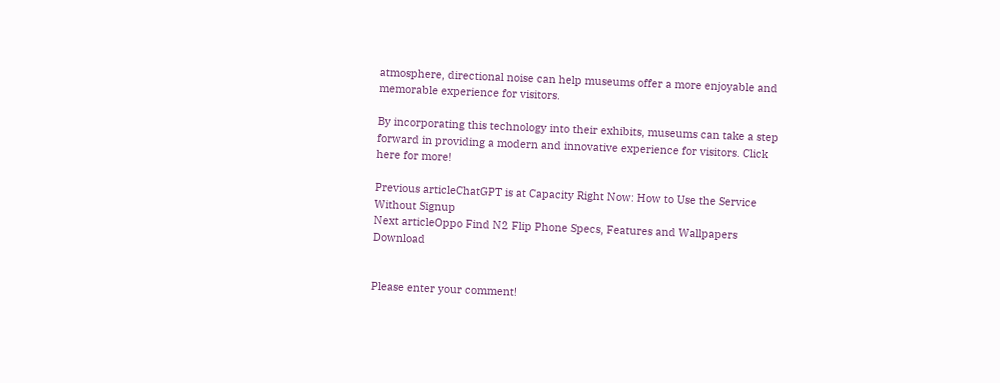atmosphere, directional noise can help museums offer a more enjoyable and memorable experience for visitors.

By incorporating this technology into their exhibits, museums can take a step forward in providing a modern and innovative experience for visitors. Click here for more!

Previous articleChatGPT is at Capacity Right Now: How to Use the Service Without Signup
Next articleOppo Find N2 Flip Phone Specs, Features and Wallpapers Download


Please enter your comment!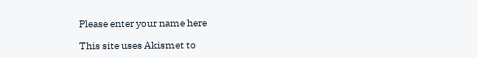Please enter your name here

This site uses Akismet to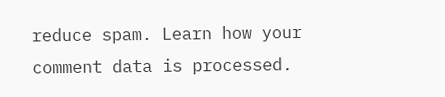reduce spam. Learn how your comment data is processed.